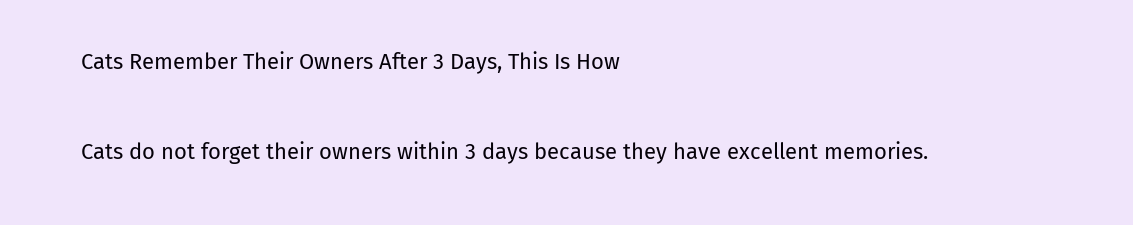Cats Remember Their Owners After 3 Days, This Is How

Cats do not forget their owners within 3 days because they have excellent memories.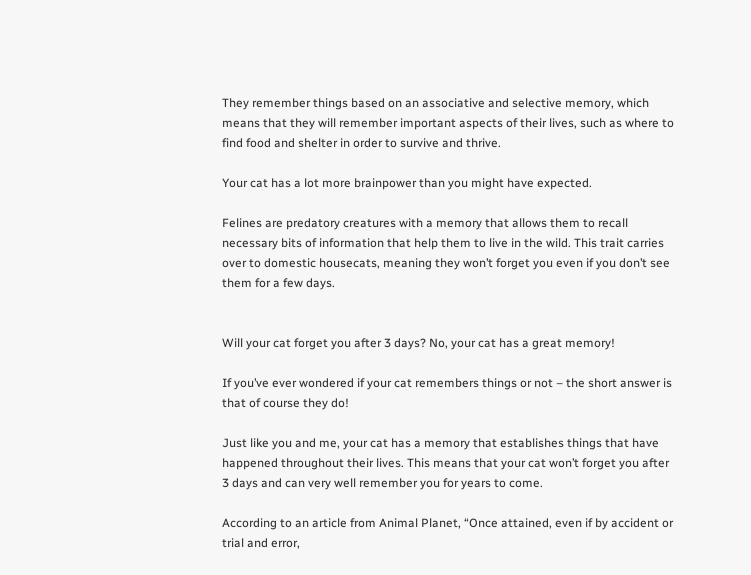They remember things based on an associative and selective memory, which means that they will remember important aspects of their lives, such as where to find food and shelter in order to survive and thrive.

Your cat has a lot more brainpower than you might have expected.

Felines are predatory creatures with a memory that allows them to recall necessary bits of information that help them to live in the wild. This trait carries over to domestic housecats, meaning they won’t forget you even if you don’t see them for a few days.


Will your cat forget you after 3 days? No, your cat has a great memory!

If you’ve ever wondered if your cat remembers things or not – the short answer is that of course they do!

Just like you and me, your cat has a memory that establishes things that have happened throughout their lives. This means that your cat won’t forget you after 3 days and can very well remember you for years to come.

According to an article from Animal Planet, “Once attained, even if by accident or trial and error,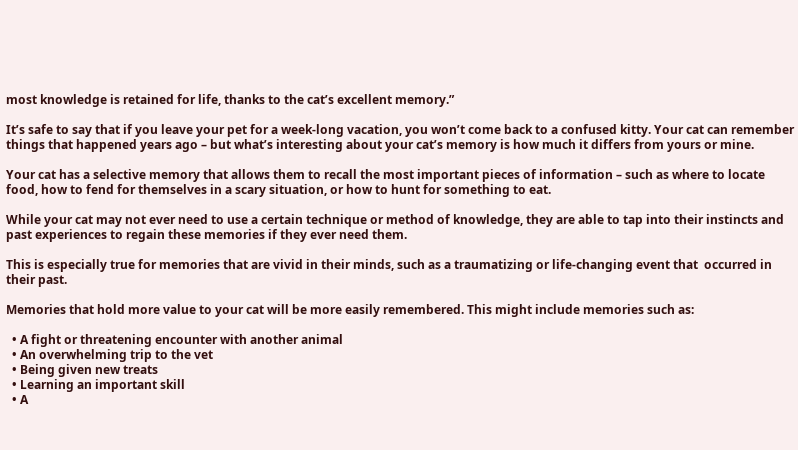most knowledge is retained for life, thanks to the cat’s excellent memory.”

It’s safe to say that if you leave your pet for a week-long vacation, you won’t come back to a confused kitty. Your cat can remember things that happened years ago – but what’s interesting about your cat’s memory is how much it differs from yours or mine.

Your cat has a selective memory that allows them to recall the most important pieces of information – such as where to locate food, how to fend for themselves in a scary situation, or how to hunt for something to eat.

While your cat may not ever need to use a certain technique or method of knowledge, they are able to tap into their instincts and past experiences to regain these memories if they ever need them.

This is especially true for memories that are vivid in their minds, such as a traumatizing or life-changing event that  occurred in their past.

Memories that hold more value to your cat will be more easily remembered. This might include memories such as:

  • A fight or threatening encounter with another animal
  • An overwhelming trip to the vet
  • Being given new treats
  • Learning an important skill
  • A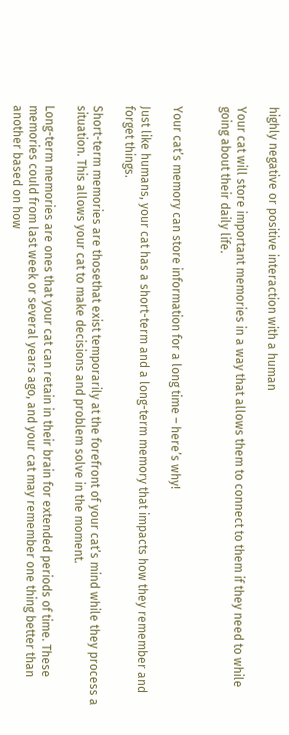highly negative or positive interaction with a human

Your cat will store important memories in a way that allows them to connect to them if they need to while going about their daily life.


Your cat’s memory can store information for a long time – here’s why!

Just like humans, your cat has a short-term and a long-term memory that impacts how they remember and forget things.

Short-term memories are thosethat exist temporarily at the forefront of your cat’s mind while they process a situation. This allows your cat to make decisions and problem solve in the moment.

Long-term memories are ones that your cat can retain in their brain for extended periods of time. These memories could from last week or several years ago, and your cat may remember one thing better than another based on how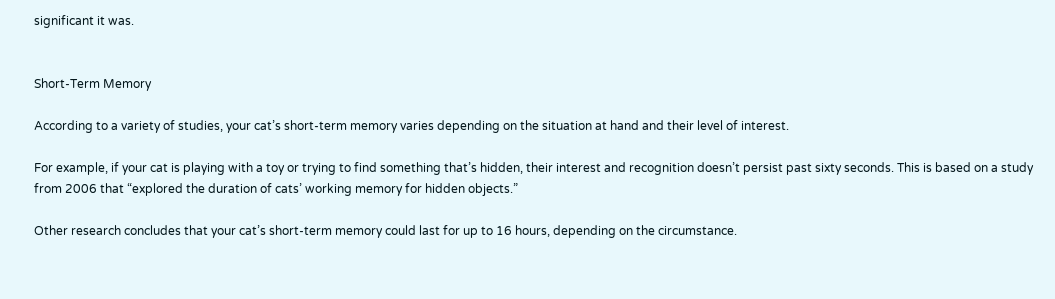significant it was.


Short-Term Memory

According to a variety of studies, your cat’s short-term memory varies depending on the situation at hand and their level of interest.

For example, if your cat is playing with a toy or trying to find something that’s hidden, their interest and recognition doesn’t persist past sixty seconds. This is based on a study from 2006 that “explored the duration of cats’ working memory for hidden objects.”

Other research concludes that your cat’s short-term memory could last for up to 16 hours, depending on the circumstance.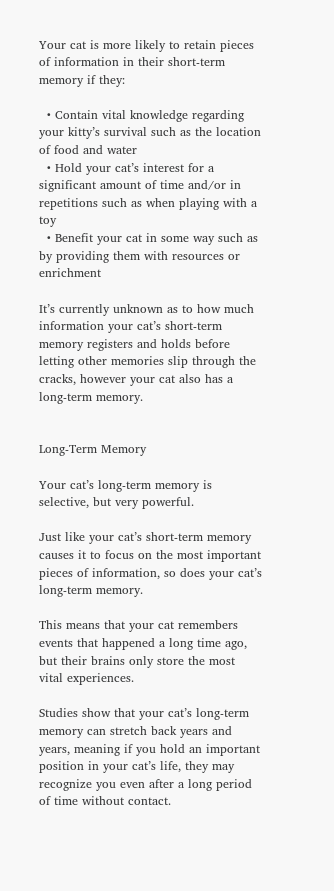Your cat is more likely to retain pieces of information in their short-term memory if they:

  • Contain vital knowledge regarding your kitty’s survival such as the location of food and water
  • Hold your cat’s interest for a significant amount of time and/or in repetitions such as when playing with a toy
  • Benefit your cat in some way such as by providing them with resources or enrichment

It’s currently unknown as to how much information your cat’s short-term memory registers and holds before letting other memories slip through the cracks, however your cat also has a long-term memory.


Long-Term Memory

Your cat’s long-term memory is selective, but very powerful.

Just like your cat’s short-term memory causes it to focus on the most important pieces of information, so does your cat’s long-term memory.

This means that your cat remembers events that happened a long time ago, but their brains only store the most vital experiences.

Studies show that your cat’s long-term memory can stretch back years and years, meaning if you hold an important position in your cat’s life, they may recognize you even after a long period of time without contact.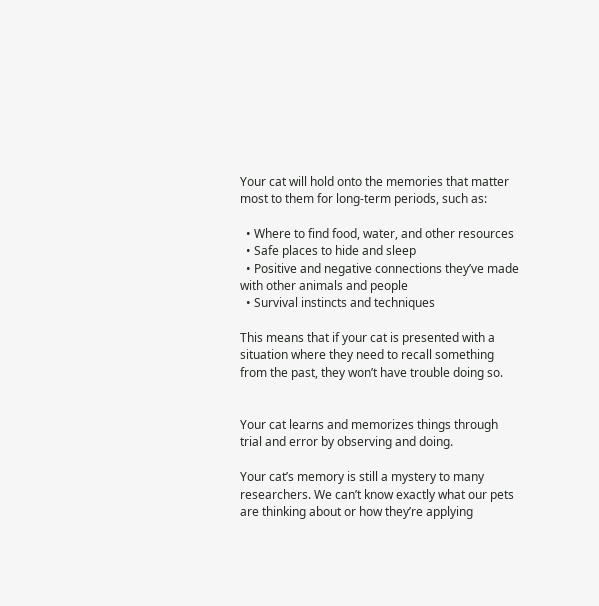Your cat will hold onto the memories that matter most to them for long-term periods, such as:

  • Where to find food, water, and other resources
  • Safe places to hide and sleep
  • Positive and negative connections they’ve made with other animals and people
  • Survival instincts and techniques

This means that if your cat is presented with a situation where they need to recall something from the past, they won’t have trouble doing so.


Your cat learns and memorizes things through trial and error by observing and doing.

Your cat’s memory is still a mystery to many researchers. We can’t know exactly what our pets are thinking about or how they’re applying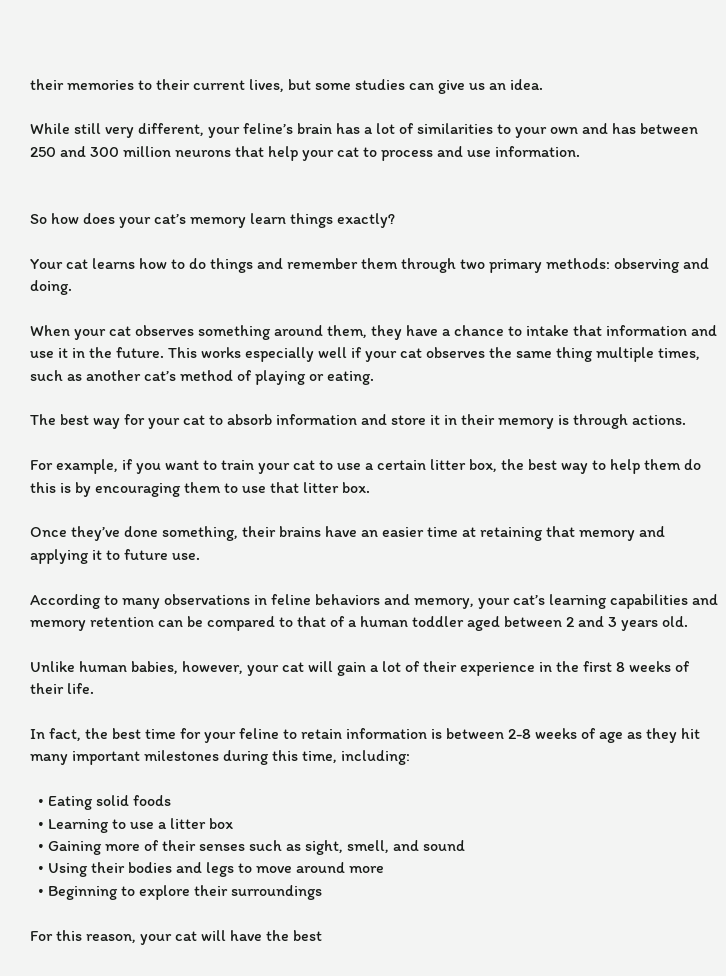their memories to their current lives, but some studies can give us an idea.

While still very different, your feline’s brain has a lot of similarities to your own and has between 250 and 300 million neurons that help your cat to process and use information.


So how does your cat’s memory learn things exactly?

Your cat learns how to do things and remember them through two primary methods: observing and doing.

When your cat observes something around them, they have a chance to intake that information and use it in the future. This works especially well if your cat observes the same thing multiple times, such as another cat’s method of playing or eating.

The best way for your cat to absorb information and store it in their memory is through actions.

For example, if you want to train your cat to use a certain litter box, the best way to help them do this is by encouraging them to use that litter box.

Once they’ve done something, their brains have an easier time at retaining that memory and applying it to future use.

According to many observations in feline behaviors and memory, your cat’s learning capabilities and memory retention can be compared to that of a human toddler aged between 2 and 3 years old.

Unlike human babies, however, your cat will gain a lot of their experience in the first 8 weeks of their life.

In fact, the best time for your feline to retain information is between 2-8 weeks of age as they hit many important milestones during this time, including:

  • Eating solid foods
  • Learning to use a litter box
  • Gaining more of their senses such as sight, smell, and sound
  • Using their bodies and legs to move around more
  • Beginning to explore their surroundings

For this reason, your cat will have the best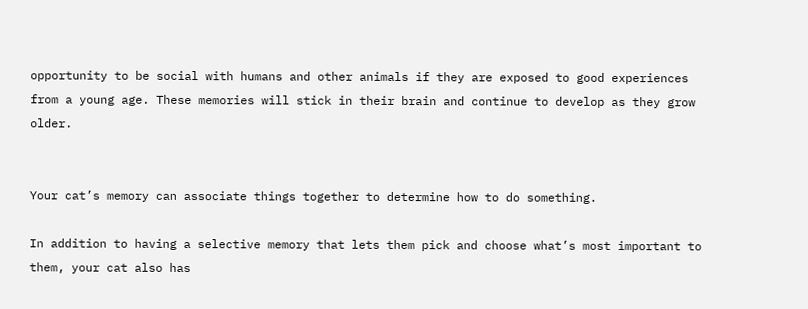opportunity to be social with humans and other animals if they are exposed to good experiences from a young age. These memories will stick in their brain and continue to develop as they grow older.


Your cat’s memory can associate things together to determine how to do something.

In addition to having a selective memory that lets them pick and choose what’s most important to them, your cat also has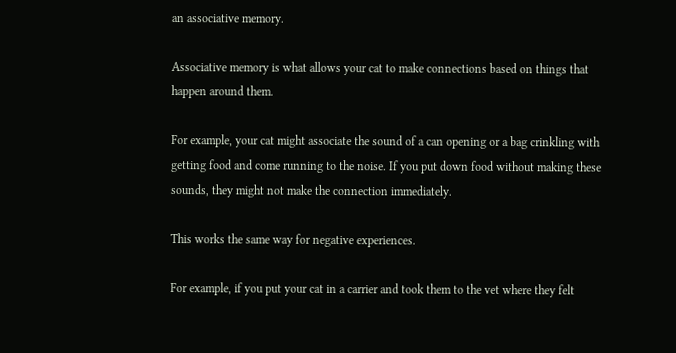an associative memory.

Associative memory is what allows your cat to make connections based on things that happen around them.

For example, your cat might associate the sound of a can opening or a bag crinkling with getting food and come running to the noise. If you put down food without making these sounds, they might not make the connection immediately.

This works the same way for negative experiences.

For example, if you put your cat in a carrier and took them to the vet where they felt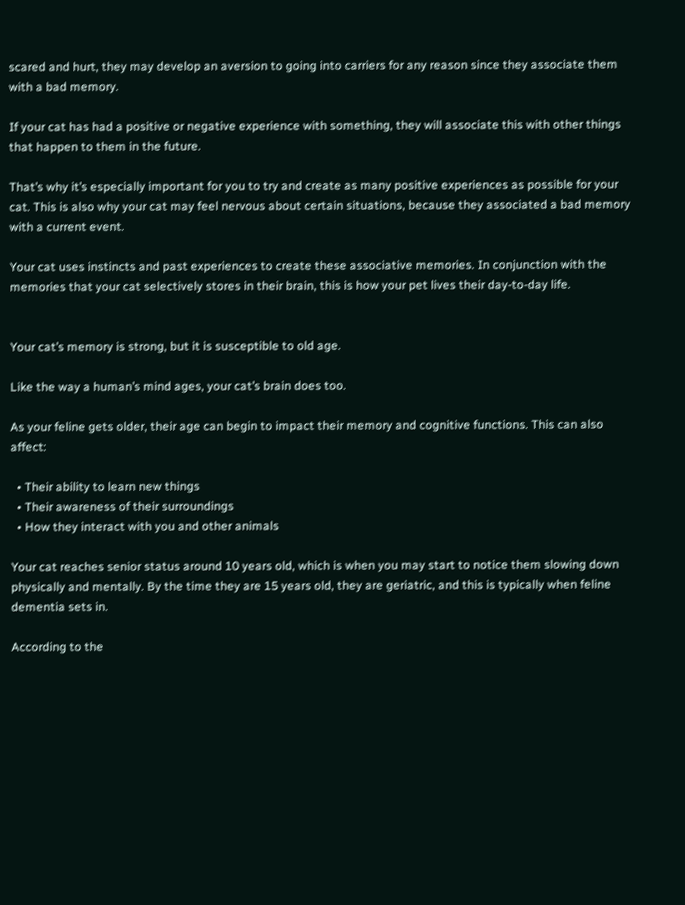scared and hurt, they may develop an aversion to going into carriers for any reason since they associate them with a bad memory.

If your cat has had a positive or negative experience with something, they will associate this with other things that happen to them in the future.

That’s why it’s especially important for you to try and create as many positive experiences as possible for your cat. This is also why your cat may feel nervous about certain situations, because they associated a bad memory with a current event.

Your cat uses instincts and past experiences to create these associative memories. In conjunction with the memories that your cat selectively stores in their brain, this is how your pet lives their day-to-day life.


Your cat’s memory is strong, but it is susceptible to old age.

Like the way a human’s mind ages, your cat’s brain does too.

As your feline gets older, their age can begin to impact their memory and cognitive functions. This can also affect:

  • Their ability to learn new things
  • Their awareness of their surroundings
  • How they interact with you and other animals

Your cat reaches senior status around 10 years old, which is when you may start to notice them slowing down physically and mentally. By the time they are 15 years old, they are geriatric, and this is typically when feline dementia sets in.

According to the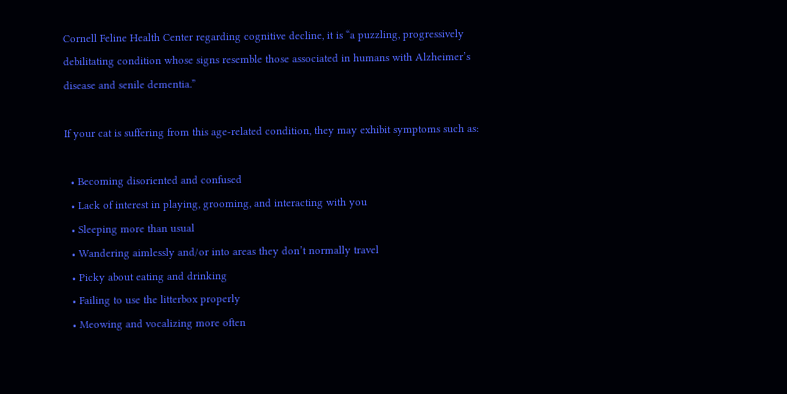Cornell Feline Health Center regarding cognitive decline, it is “a puzzling, progressively debilitating condition whose signs resemble those associated in humans with Alzheimer’s disease and senile dementia.”

If your cat is suffering from this age-related condition, they may exhibit symptoms such as:

  • Becoming disoriented and confused
  • Lack of interest in playing, grooming, and interacting with you
  • Sleeping more than usual
  • Wandering aimlessly and/or into areas they don’t normally travel
  • Picky about eating and drinking
  • Failing to use the litterbox properly
  • Meowing and vocalizing more often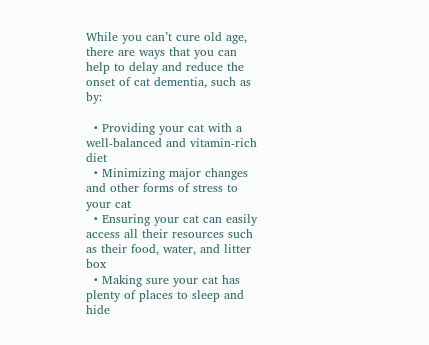While you can’t cure old age, there are ways that you can help to delay and reduce the onset of cat dementia, such as by:

  • Providing your cat with a well-balanced and vitamin-rich diet
  • Minimizing major changes and other forms of stress to your cat
  • Ensuring your cat can easily access all their resources such as their food, water, and litter box
  • Making sure your cat has plenty of places to sleep and hide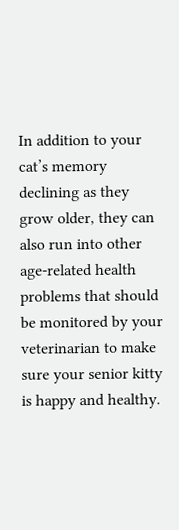In addition to your cat’s memory declining as they grow older, they can also run into other age-related health problems that should be monitored by your veterinarian to make sure your senior kitty is happy and healthy.